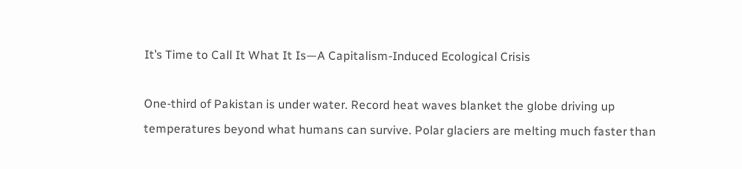It’s Time to Call It What It Is—A Capitalism-Induced Ecological Crisis

One-third of Pakistan is under water. Record heat waves blanket the globe driving up temperatures beyond what humans can survive. Polar glaciers are melting much faster than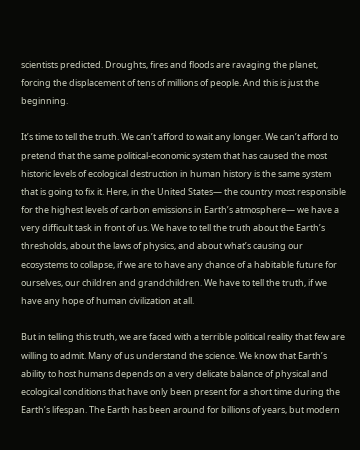scientists predicted. Droughts, fires and floods are ravaging the planet, forcing the displacement of tens of millions of people. And this is just the beginning.

It’s time to tell the truth. We can’t afford to wait any longer. We can’t afford to pretend that the same political-economic system that has caused the most historic levels of ecological destruction in human history is the same system that is going to fix it. Here, in the United States— the country most responsible for the highest levels of carbon emissions in Earth’s atmosphere— we have a very difficult task in front of us. We have to tell the truth about the Earth’s thresholds, about the laws of physics, and about what’s causing our ecosystems to collapse, if we are to have any chance of a habitable future for ourselves, our children and grandchildren. We have to tell the truth, if we have any hope of human civilization at all.

But in telling this truth, we are faced with a terrible political reality that few are willing to admit. Many of us understand the science. We know that Earth’s ability to host humans depends on a very delicate balance of physical and ecological conditions that have only been present for a short time during the Earth’s lifespan. The Earth has been around for billions of years, but modern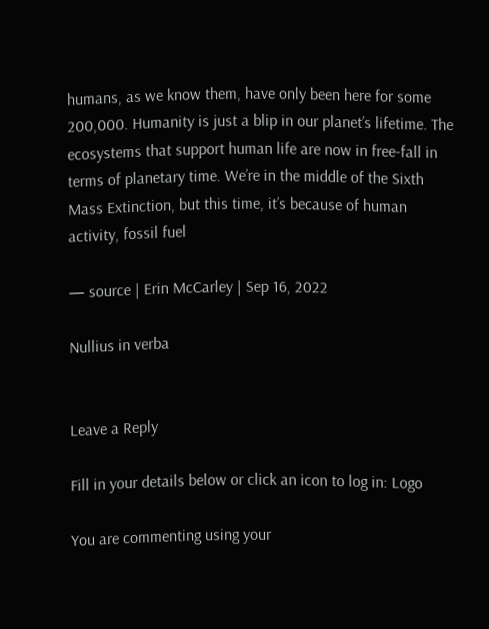humans, as we know them, have only been here for some 200,000. Humanity is just a blip in our planet’s lifetime. The ecosystems that support human life are now in free-fall in terms of planetary time. We’re in the middle of the Sixth Mass Extinction, but this time, it’s because of human activity, fossil fuel

— source | Erin McCarley | Sep 16, 2022

Nullius in verba


Leave a Reply

Fill in your details below or click an icon to log in: Logo

You are commenting using your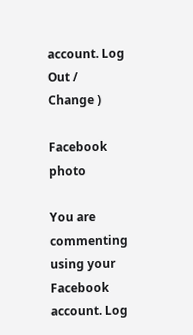account. Log Out /  Change )

Facebook photo

You are commenting using your Facebook account. Log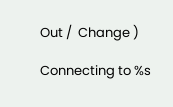Out /  Change )

Connecting to %s